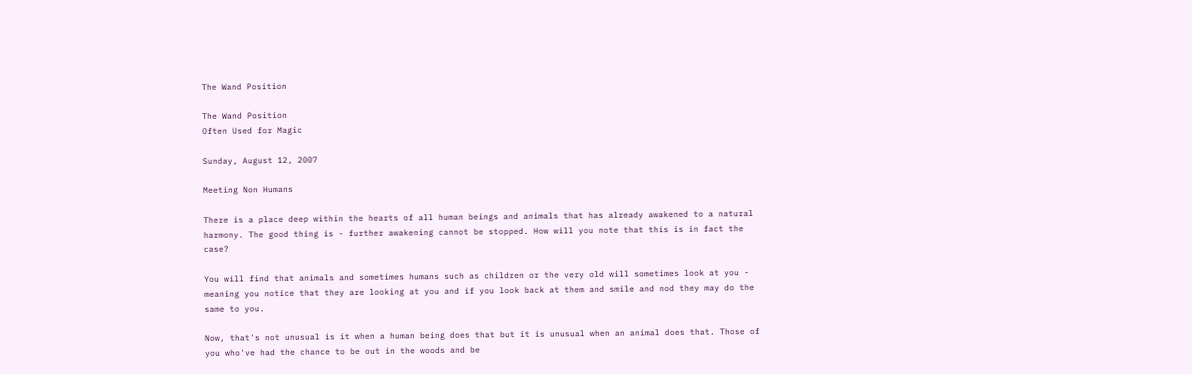The Wand Position

The Wand Position
Often Used for Magic

Sunday, August 12, 2007

Meeting Non Humans

There is a place deep within the hearts of all human beings and animals that has already awakened to a natural harmony. The good thing is - further awakening cannot be stopped. How will you note that this is in fact the case?

You will find that animals and sometimes humans such as children or the very old will sometimes look at you - meaning you notice that they are looking at you and if you look back at them and smile and nod they may do the same to you.

Now, that's not unusual is it when a human being does that but it is unusual when an animal does that. Those of you who've had the chance to be out in the woods and be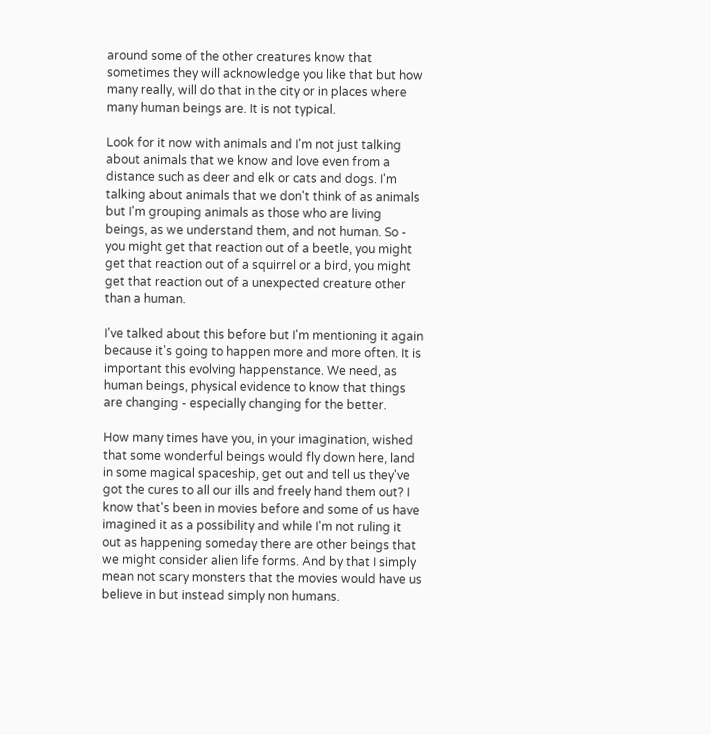around some of the other creatures know that sometimes they will acknowledge you like that but how many really, will do that in the city or in places where many human beings are. It is not typical.

Look for it now with animals and I'm not just talking about animals that we know and love even from a distance such as deer and elk or cats and dogs. I'm talking about animals that we don't think of as animals but I'm grouping animals as those who are living beings, as we understand them, and not human. So - you might get that reaction out of a beetle, you might get that reaction out of a squirrel or a bird, you might get that reaction out of a unexpected creature other than a human.

I've talked about this before but I'm mentioning it again because it's going to happen more and more often. It is important this evolving happenstance. We need, as human beings, physical evidence to know that things are changing - especially changing for the better.

How many times have you, in your imagination, wished that some wonderful beings would fly down here, land in some magical spaceship, get out and tell us they've got the cures to all our ills and freely hand them out? I know that's been in movies before and some of us have imagined it as a possibility and while I'm not ruling it out as happening someday there are other beings that we might consider alien life forms. And by that I simply mean not scary monsters that the movies would have us believe in but instead simply non humans.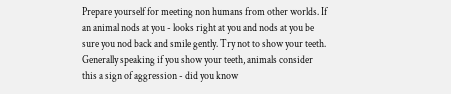Prepare yourself for meeting non humans from other worlds. If an animal nods at you - looks right at you and nods at you be sure you nod back and smile gently. Try not to show your teeth. Generally speaking if you show your teeth, animals consider this a sign of aggression - did you know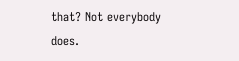that? Not everybody does.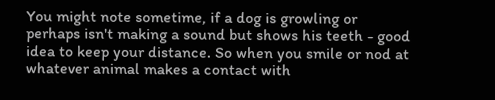You might note sometime, if a dog is growling or perhaps isn't making a sound but shows his teeth - good idea to keep your distance. So when you smile or nod at whatever animal makes a contact with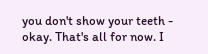you don't show your teeth - okay. That's all for now. I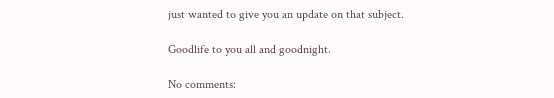just wanted to give you an update on that subject.

Goodlife to you all and goodnight.

No comments: